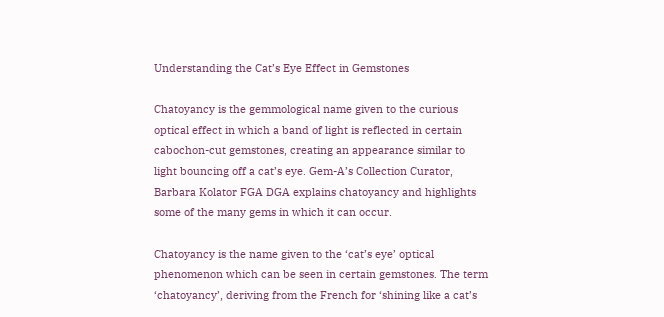Understanding the Cat’s Eye Effect in Gemstones

Chatoyancy is the gemmological name given to the curious optical effect in which a band of light is reflected in certain cabochon-cut gemstones, creating an appearance similar to light bouncing off a cat’s eye. Gem-A’s Collection Curator, Barbara Kolator FGA DGA explains chatoyancy and highlights some of the many gems in which it can occur.

Chatoyancy is the name given to the ‘cat’s eye’ optical phenomenon which can be seen in certain gemstones. The term ‘chatoyancy’, deriving from the French for ‘shining like a cat’s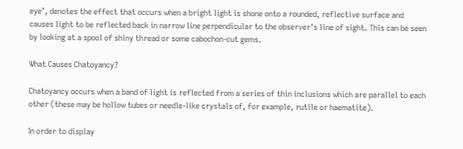eye’, denotes the effect that occurs when a bright light is shone onto a rounded, reflective surface and causes light to be reflected back in narrow line perpendicular to the observer’s line of sight. This can be seen by looking at a spool of shiny thread or some cabochon-cut gems.

What Causes Chatoyancy?

Chatoyancy occurs when a band of light is reflected from a series of thin inclusions which are parallel to each other (these may be hollow tubes or needle-like crystals of, for example, rutile or haematite).

In order to display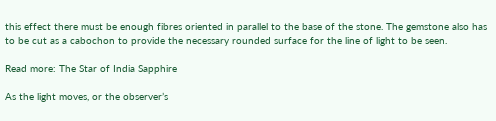this effect there must be enough fibres oriented in parallel to the base of the stone. The gemstone also has to be cut as a cabochon to provide the necessary rounded surface for the line of light to be seen.

Read more: The Star of India Sapphire

As the light moves, or the observer’s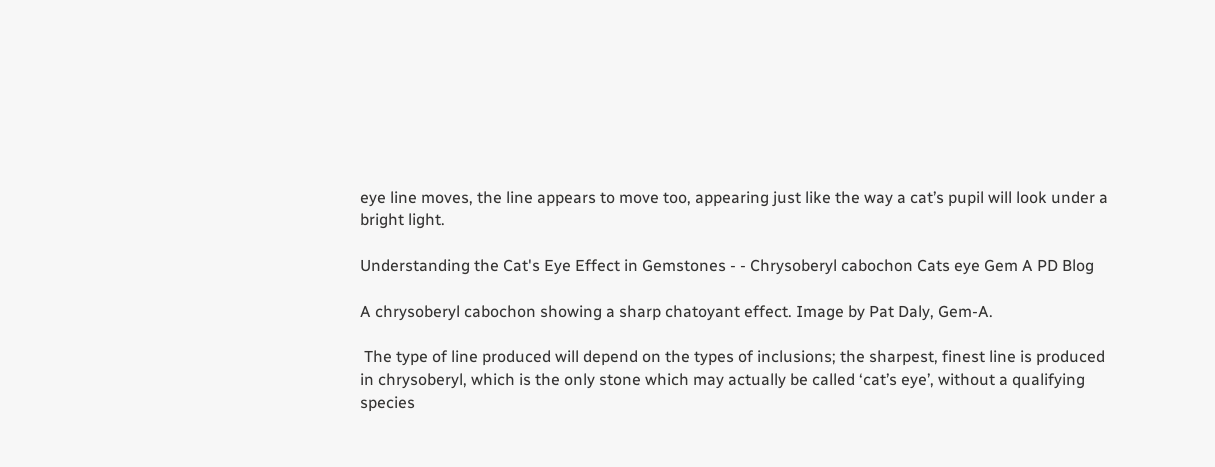eye line moves, the line appears to move too, appearing just like the way a cat’s pupil will look under a bright light.

Understanding the Cat's Eye Effect in Gemstones - - Chrysoberyl cabochon Cats eye Gem A PD Blog

A chrysoberyl cabochon showing a sharp chatoyant effect. Image by Pat Daly, Gem-A.

 The type of line produced will depend on the types of inclusions; the sharpest, finest line is produced in chrysoberyl, which is the only stone which may actually be called ‘cat’s eye’, without a qualifying species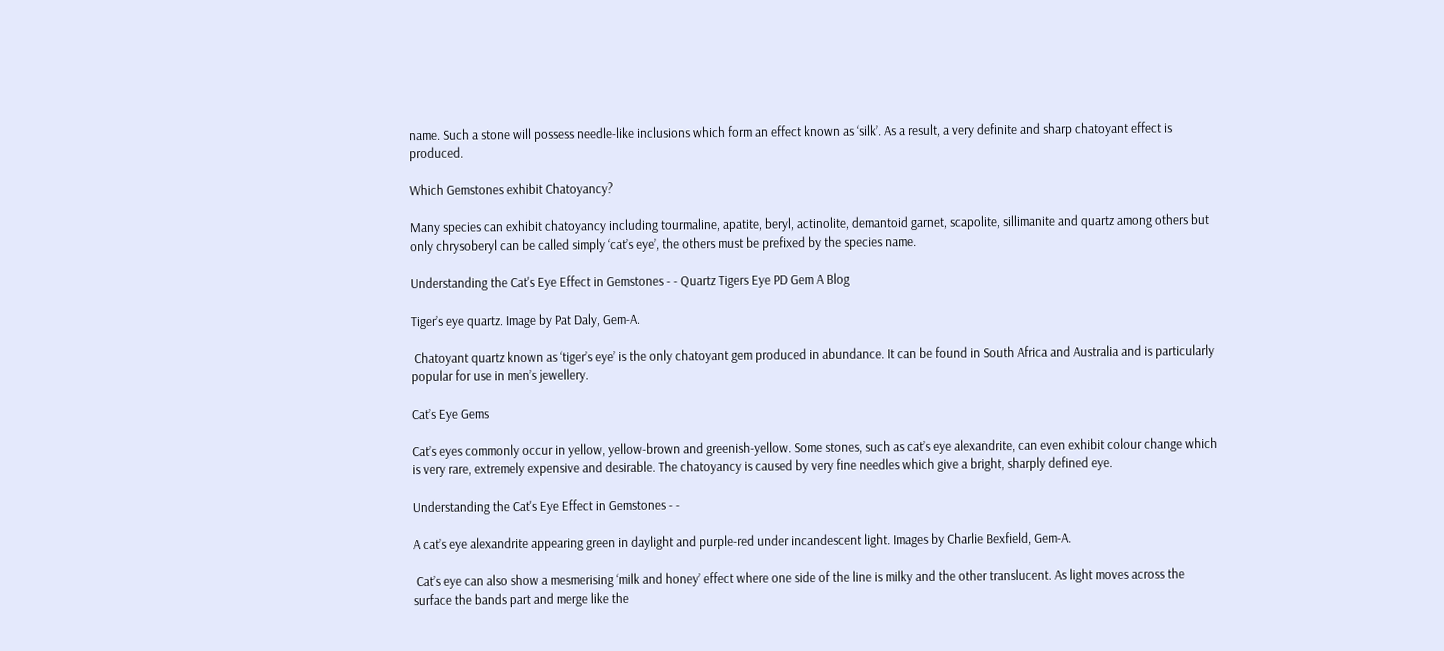name. Such a stone will possess needle-like inclusions which form an effect known as ‘silk’. As a result, a very definite and sharp chatoyant effect is produced.

Which Gemstones exhibit Chatoyancy?

Many species can exhibit chatoyancy including tourmaline, apatite, beryl, actinolite, demantoid garnet, scapolite, sillimanite and quartz among others but only chrysoberyl can be called simply ‘cat’s eye’, the others must be prefixed by the species name.

Understanding the Cat's Eye Effect in Gemstones - - Quartz Tigers Eye PD Gem A Blog

Tiger’s eye quartz. Image by Pat Daly, Gem-A.

 Chatoyant quartz known as ‘tiger’s eye’ is the only chatoyant gem produced in abundance. It can be found in South Africa and Australia and is particularly popular for use in men’s jewellery.

Cat’s Eye Gems

Cat’s eyes commonly occur in yellow, yellow-brown and greenish-yellow. Some stones, such as cat’s eye alexandrite, can even exhibit colour change which is very rare, extremely expensive and desirable. The chatoyancy is caused by very fine needles which give a bright, sharply defined eye.

Understanding the Cat's Eye Effect in Gemstones - -

A cat’s eye alexandrite appearing green in daylight and purple-red under incandescent light. Images by Charlie Bexfield, Gem-A.

 Cat’s eye can also show a mesmerising ‘milk and honey’ effect where one side of the line is milky and the other translucent. As light moves across the surface the bands part and merge like the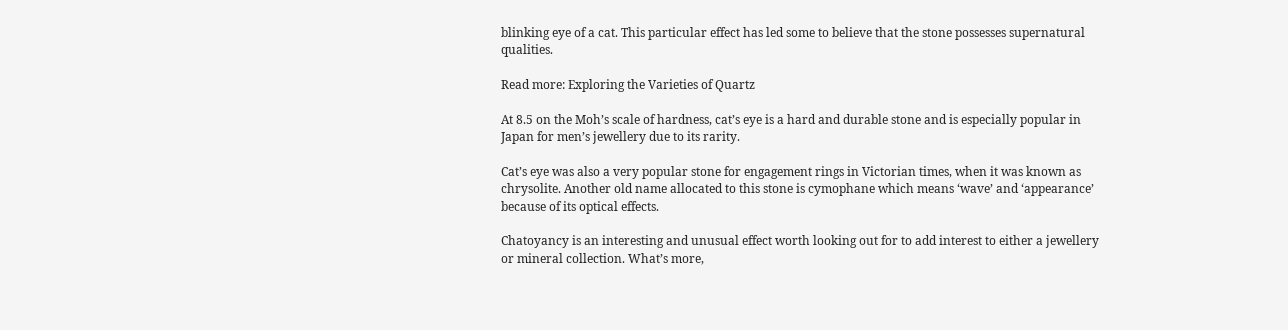blinking eye of a cat. This particular effect has led some to believe that the stone possesses supernatural qualities.

Read more: Exploring the Varieties of Quartz

At 8.5 on the Moh’s scale of hardness, cat’s eye is a hard and durable stone and is especially popular in Japan for men’s jewellery due to its rarity.

Cat’s eye was also a very popular stone for engagement rings in Victorian times, when it was known as chrysolite. Another old name allocated to this stone is cymophane which means ‘wave’ and ‘appearance’ because of its optical effects.

Chatoyancy is an interesting and unusual effect worth looking out for to add interest to either a jewellery or mineral collection. What’s more,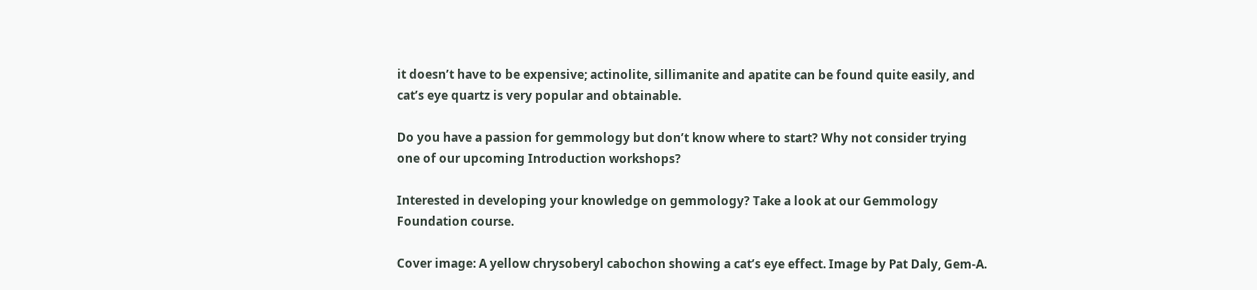it doesn’t have to be expensive; actinolite, sillimanite and apatite can be found quite easily, and cat’s eye quartz is very popular and obtainable.

Do you have a passion for gemmology but don’t know where to start? Why not consider trying one of our upcoming Introduction workshops?

Interested in developing your knowledge on gemmology? Take a look at our Gemmology Foundation course.

Cover image: A yellow chrysoberyl cabochon showing a cat’s eye effect. Image by Pat Daly, Gem-A.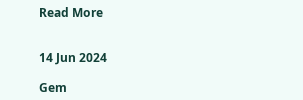Read More


14 Jun 2024

Gem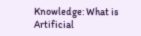Knowledge: What is Artificial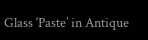Glass ‘Paste’ in Antique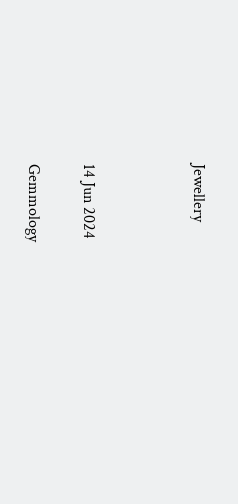Jewellery



14 Jun 2024

Gemmology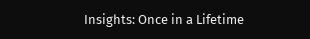Insights: Once in a Lifetime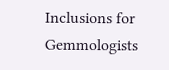Inclusions for Gemmologists